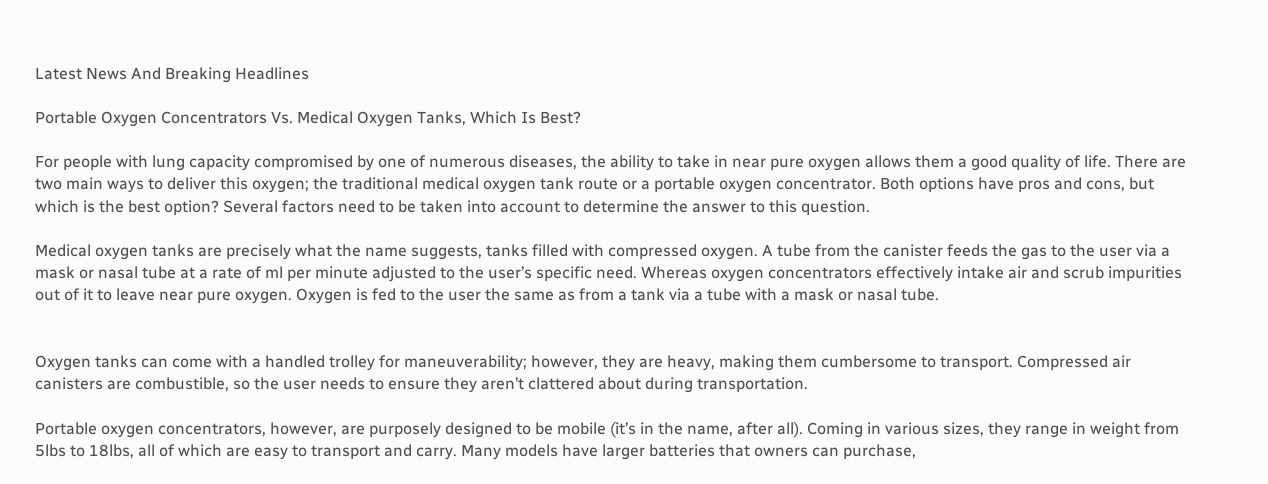Latest News And Breaking Headlines

Portable Oxygen Concentrators Vs. Medical Oxygen Tanks, Which Is Best?

For people with lung capacity compromised by one of numerous diseases, the ability to take in near pure oxygen allows them a good quality of life. There are two main ways to deliver this oxygen; the traditional medical oxygen tank route or a portable oxygen concentrator. Both options have pros and cons, but which is the best option? Several factors need to be taken into account to determine the answer to this question.

Medical oxygen tanks are precisely what the name suggests, tanks filled with compressed oxygen. A tube from the canister feeds the gas to the user via a mask or nasal tube at a rate of ml per minute adjusted to the user’s specific need. Whereas oxygen concentrators effectively intake air and scrub impurities out of it to leave near pure oxygen. Oxygen is fed to the user the same as from a tank via a tube with a mask or nasal tube.


Oxygen tanks can come with a handled trolley for maneuverability; however, they are heavy, making them cumbersome to transport. Compressed air canisters are combustible, so the user needs to ensure they aren’t clattered about during transportation.

Portable oxygen concentrators, however, are purposely designed to be mobile (it’s in the name, after all). Coming in various sizes, they range in weight from 5lbs to 18lbs, all of which are easy to transport and carry. Many models have larger batteries that owners can purchase,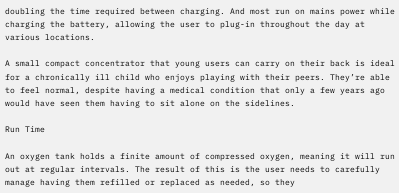doubling the time required between charging. And most run on mains power while charging the battery, allowing the user to plug-in throughout the day at various locations.

A small compact concentrator that young users can carry on their back is ideal for a chronically ill child who enjoys playing with their peers. They’re able to feel normal, despite having a medical condition that only a few years ago would have seen them having to sit alone on the sidelines.

Run Time

An oxygen tank holds a finite amount of compressed oxygen, meaning it will run out at regular intervals. The result of this is the user needs to carefully manage having them refilled or replaced as needed, so they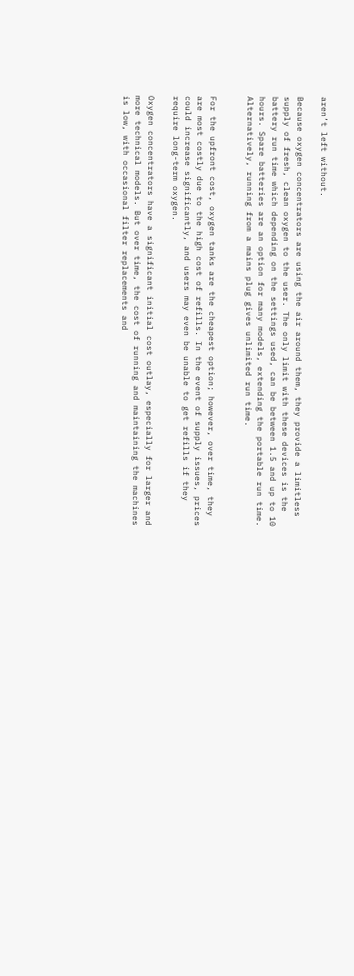aren’t left without.

Because oxygen concentrators are using the air around them, they provide a limitless supply of fresh, clean oxygen to the user. The only limit with these devices is the battery run time which depending on the settings used, can be between 1.5 and up to 10 hours. Spare batteries are an option for many models, extending the portable run time. Alternatively, running from a mains plug gives unlimited run time.


For the upfront cost, oxygen tanks are the cheapest option; however, over time, they are most costly due to the high cost of refills. In the event of supply issues, prices could increase significantly, and users may even be unable to get refills if they require long-term oxygen.

Oxygen concentrators have a significant initial cost outlay, especially for larger and more technical models. But over time, the cost of running and maintaining the machines is low, with occasional filter replacements and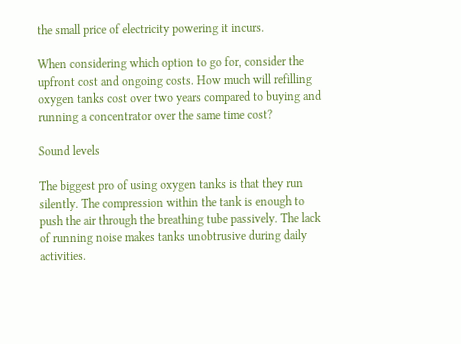the small price of electricity powering it incurs.

When considering which option to go for, consider the upfront cost and ongoing costs. How much will refilling oxygen tanks cost over two years compared to buying and running a concentrator over the same time cost?

Sound levels

The biggest pro of using oxygen tanks is that they run silently. The compression within the tank is enough to push the air through the breathing tube passively. The lack of running noise makes tanks unobtrusive during daily activities.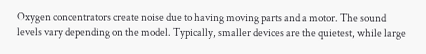Oxygen concentrators create noise due to having moving parts and a motor. The sound levels vary depending on the model. Typically, smaller devices are the quietest, while large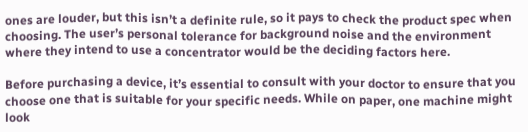ones are louder, but this isn’t a definite rule, so it pays to check the product spec when choosing. The user’s personal tolerance for background noise and the environment where they intend to use a concentrator would be the deciding factors here.

Before purchasing a device, it’s essential to consult with your doctor to ensure that you choose one that is suitable for your specific needs. While on paper, one machine might look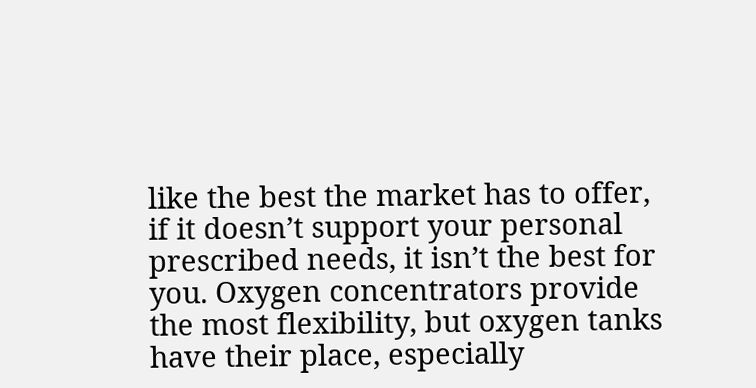like the best the market has to offer, if it doesn’t support your personal prescribed needs, it isn’t the best for you. Oxygen concentrators provide the most flexibility, but oxygen tanks have their place, especially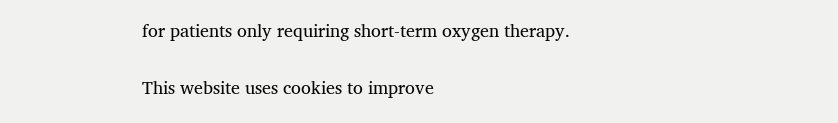for patients only requiring short-term oxygen therapy.

This website uses cookies to improve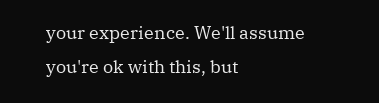your experience. We'll assume you're ok with this, but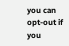you can opt-out if you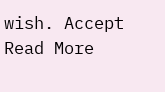wish. Accept Read More